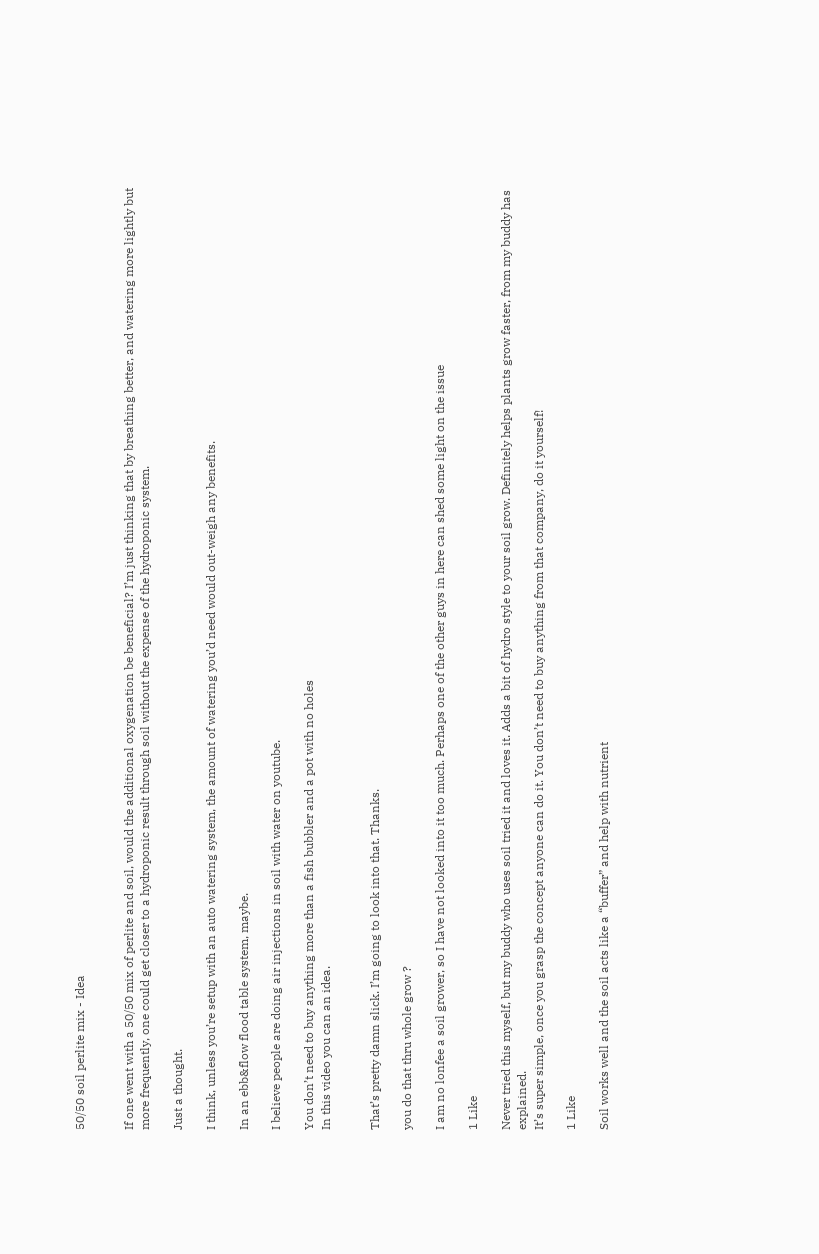50/50 soil perlite mix - Idea


If one went with a 50/50 mix of perlite and soil, would the additional oxygenation be beneficial? I’m just thinking that by breathing better, and watering more lightly but more frequently, one could get closer to a hydroponic result through soil without the expense of the hydroponic system.

Just a thought.

I think, unless you’re setup with an auto watering system, the amount of watering you’d need would out-weigh any benefits.

In an ebb&flow flood table system, maybe.

I believe people are doing air injections in soil with water on youtube.

You don’t need to buy anything more than a fish bubbler and a pot with no holes
In this video you can an idea.


That’s pretty damn slick. I’m going to look into that. Thanks.

you do that thru whole grow ?

I am no lonfee a soil grower, so I have not looked into it too much. Perhaps one of the other guys in here can shed some light on the issue

1 Like

Never tried this myself, but my buddy who uses soil tried it and loves it. Adds a bit of hydro style to your soil grow. Definitely helps plants grow faster, from my buddy has explained.
It’s super simple, once you grasp the concept anyone can do it. You don’t need to buy anything from that company, do it yourself!

1 Like

Soil works well and the soil acts like a “buffer” and help with nutrient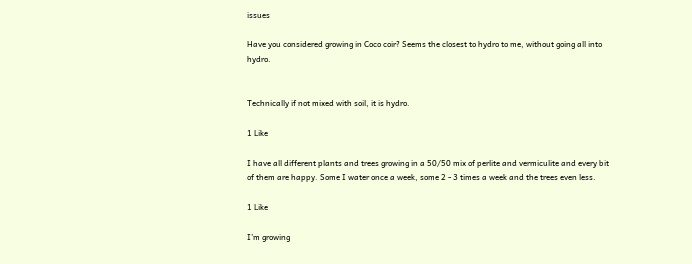issues

Have you considered growing in Coco coir? Seems the closest to hydro to me, without going all into hydro.


Technically if not mixed with soil, it is hydro.

1 Like

I have all different plants and trees growing in a 50/50 mix of perlite and vermiculite and every bit of them are happy. Some I water once a week, some 2 - 3 times a week and the trees even less.

1 Like

I’m growing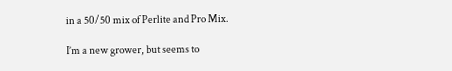in a 50/50 mix of Perlite and Pro Mix.

I’m a new grower, but seems to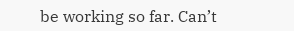be working so far. Can’t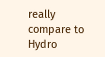really compare to Hydro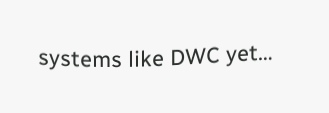systems like DWC yet…